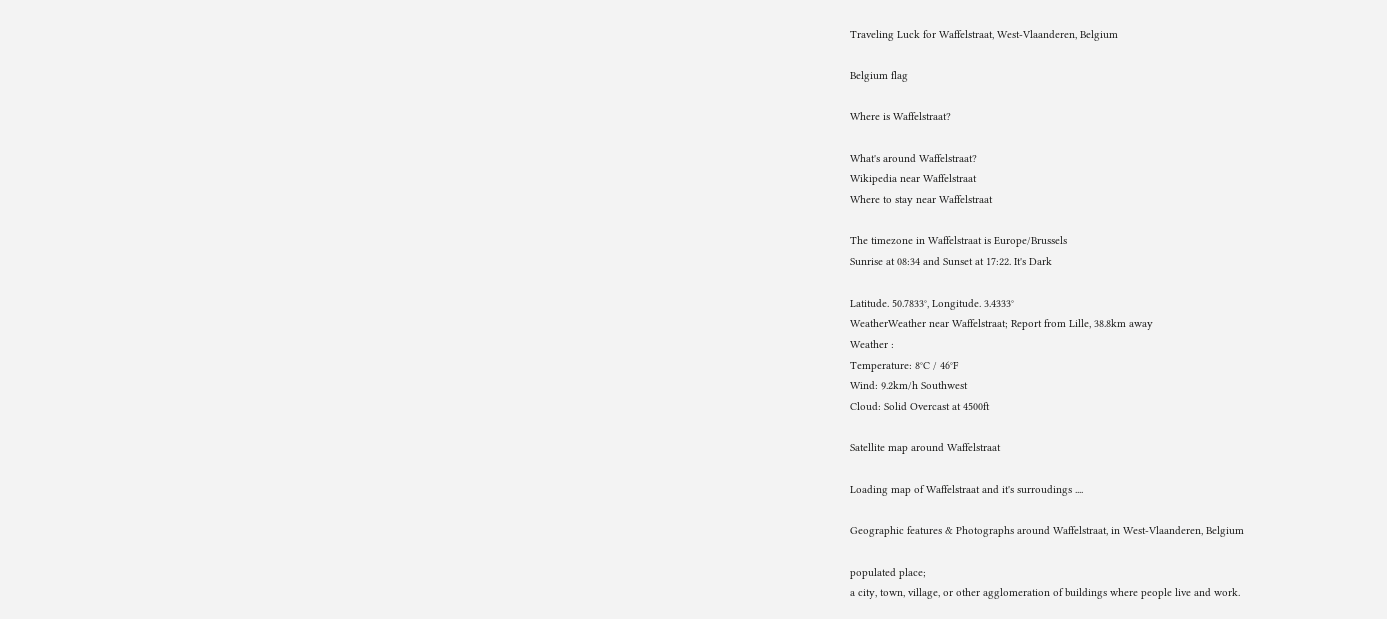Traveling Luck for Waffelstraat, West-Vlaanderen, Belgium

Belgium flag

Where is Waffelstraat?

What's around Waffelstraat?
Wikipedia near Waffelstraat
Where to stay near Waffelstraat

The timezone in Waffelstraat is Europe/Brussels
Sunrise at 08:34 and Sunset at 17:22. It's Dark

Latitude. 50.7833°, Longitude. 3.4333°
WeatherWeather near Waffelstraat; Report from Lille, 38.8km away
Weather :
Temperature: 8°C / 46°F
Wind: 9.2km/h Southwest
Cloud: Solid Overcast at 4500ft

Satellite map around Waffelstraat

Loading map of Waffelstraat and it's surroudings ....

Geographic features & Photographs around Waffelstraat, in West-Vlaanderen, Belgium

populated place;
a city, town, village, or other agglomeration of buildings where people live and work.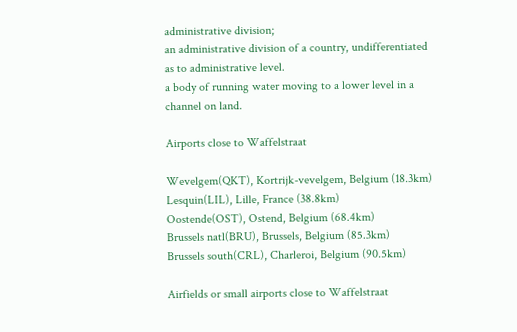administrative division;
an administrative division of a country, undifferentiated as to administrative level.
a body of running water moving to a lower level in a channel on land.

Airports close to Waffelstraat

Wevelgem(QKT), Kortrijk-vevelgem, Belgium (18.3km)
Lesquin(LIL), Lille, France (38.8km)
Oostende(OST), Ostend, Belgium (68.4km)
Brussels natl(BRU), Brussels, Belgium (85.3km)
Brussels south(CRL), Charleroi, Belgium (90.5km)

Airfields or small airports close to Waffelstraat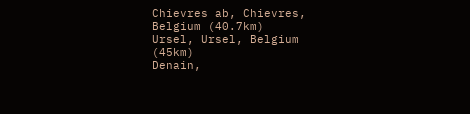Chievres ab, Chievres, Belgium (40.7km)
Ursel, Ursel, Belgium (45km)
Denain,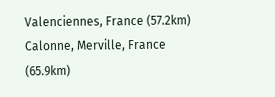Valenciennes, France (57.2km)
Calonne, Merville, France (65.9km)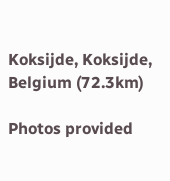Koksijde, Koksijde, Belgium (72.3km)

Photos provided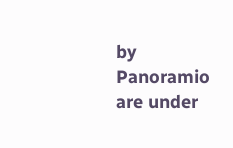by Panoramio are under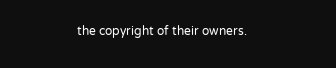the copyright of their owners.